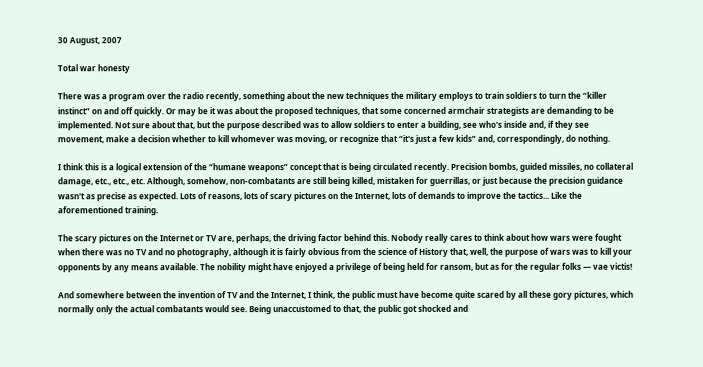30 August, 2007

Total war honesty

There was a program over the radio recently, something about the new techniques the military employs to train soldiers to turn the “killer instinct” on and off quickly. Or may be it was about the proposed techniques, that some concerned armchair strategists are demanding to be implemented. Not sure about that, but the purpose described was to allow soldiers to enter a building, see who's inside and, if they see movement, make a decision whether to kill whomever was moving, or recognize that “it's just a few kids” and, correspondingly, do nothing.

I think this is a logical extension of the “humane weapons” concept that is being circulated recently. Precision bombs, guided missiles, no collateral damage, etc., etc., etc. Although, somehow, non-combatants are still being killed, mistaken for guerrillas, or just because the precision guidance wasn't as precise as expected. Lots of reasons, lots of scary pictures on the Internet, lots of demands to improve the tactics... Like the aforementioned training.

The scary pictures on the Internet or TV are, perhaps, the driving factor behind this. Nobody really cares to think about how wars were fought when there was no TV and no photography, although it is fairly obvious from the science of History that, well, the purpose of wars was to kill your opponents by any means available. The nobility might have enjoyed a privilege of being held for ransom, but as for the regular folks ― vae victis!

And somewhere between the invention of TV and the Internet, I think, the public must have become quite scared by all these gory pictures, which normally only the actual combatants would see. Being unaccustomed to that, the public got shocked and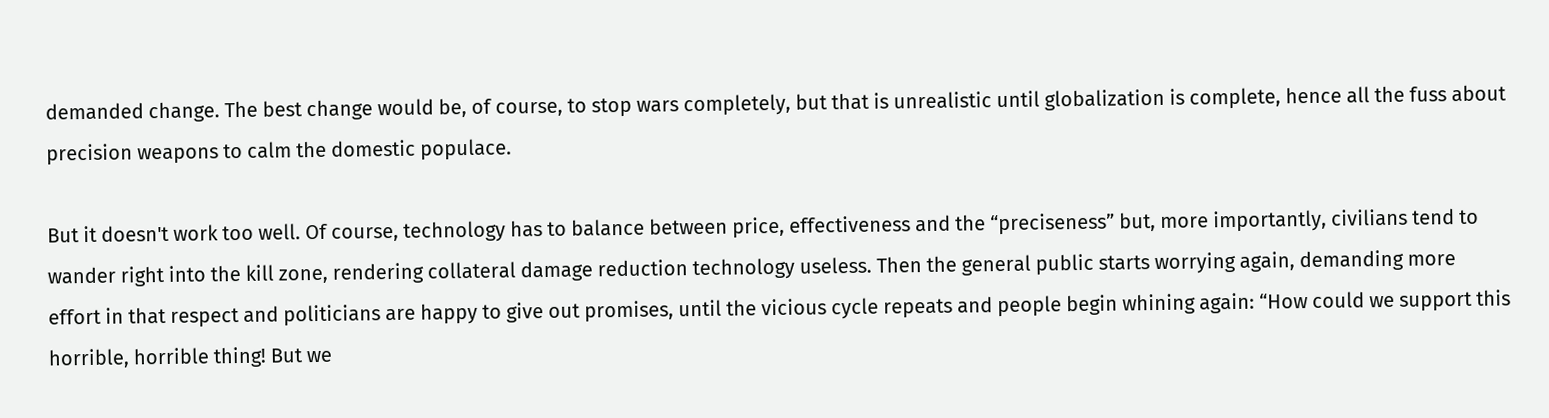demanded change. The best change would be, of course, to stop wars completely, but that is unrealistic until globalization is complete, hence all the fuss about precision weapons to calm the domestic populace.

But it doesn't work too well. Of course, technology has to balance between price, effectiveness and the “preciseness” but, more importantly, civilians tend to wander right into the kill zone, rendering collateral damage reduction technology useless. Then the general public starts worrying again, demanding more effort in that respect and politicians are happy to give out promises, until the vicious cycle repeats and people begin whining again: “How could we support this horrible, horrible thing! But we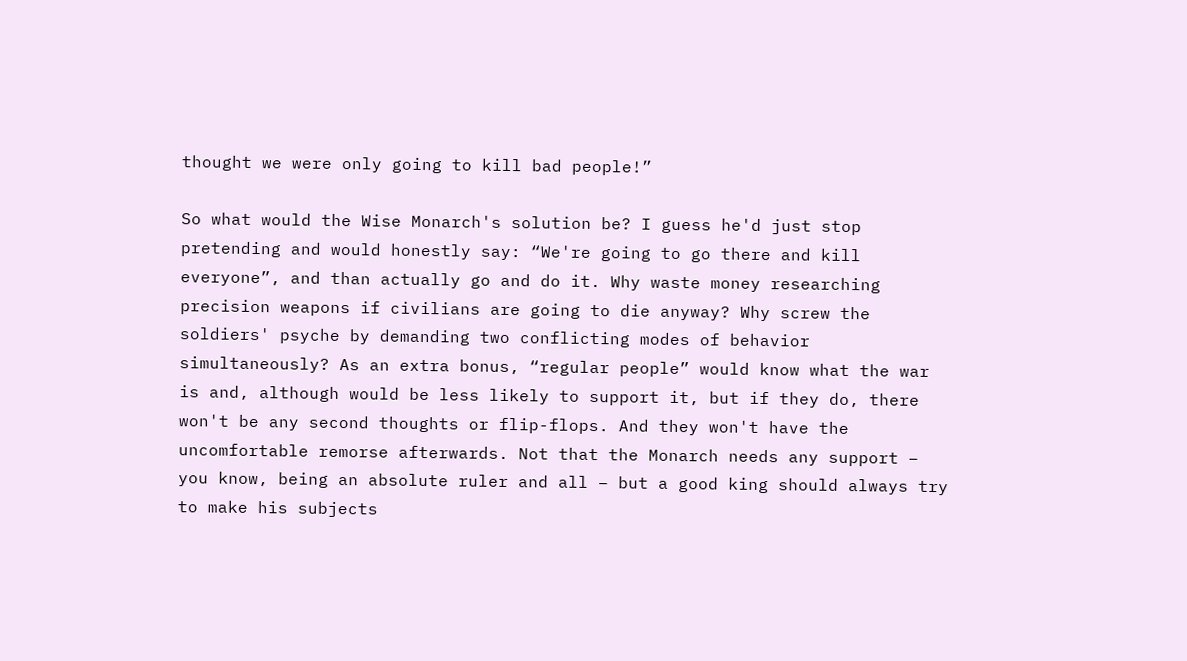thought we were only going to kill bad people!”

So what would the Wise Monarch's solution be? I guess he'd just stop pretending and would honestly say: “We're going to go there and kill everyone”, and than actually go and do it. Why waste money researching precision weapons if civilians are going to die anyway? Why screw the soldiers' psyche by demanding two conflicting modes of behavior simultaneously? As an extra bonus, “regular people” would know what the war is and, although would be less likely to support it, but if they do, there won't be any second thoughts or flip-flops. And they won't have the uncomfortable remorse afterwards. Not that the Monarch needs any support – you know, being an absolute ruler and all – but a good king should always try to make his subjects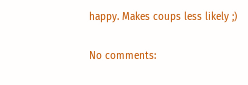happy. Makes coups less likely ;)

No comments: